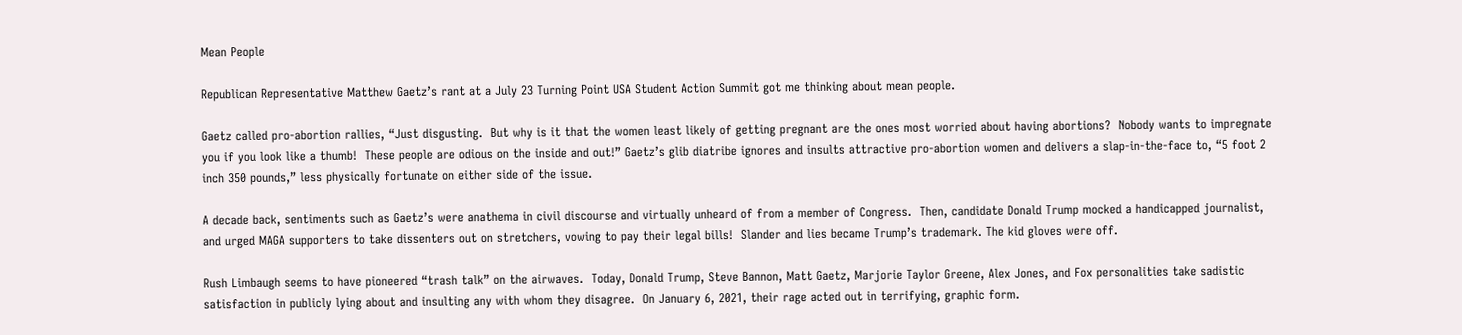Mean People

Republican Representative Matthew Gaetz’s rant at a July 23 Turning Point USA Student Action Summit got me thinking about mean people.

Gaetz called pro-abortion rallies, “Just disgusting.  But why is it that the women least likely of getting pregnant are the ones most worried about having abortions?  Nobody wants to impregnate you if you look like a thumb!  These people are odious on the inside and out!” Gaetz’s glib diatribe ignores and insults attractive pro-abortion women and delivers a slap-in-the-face to, “5 foot 2 inch 350 pounds,” less physically fortunate on either side of the issue.

A decade back, sentiments such as Gaetz’s were anathema in civil discourse and virtually unheard of from a member of Congress.  Then, candidate Donald Trump mocked a handicapped journalist, and urged MAGA supporters to take dissenters out on stretchers, vowing to pay their legal bills!  Slander and lies became Trump’s trademark. The kid gloves were off.

Rush Limbaugh seems to have pioneered “trash talk” on the airwaves.  Today, Donald Trump, Steve Bannon, Matt Gaetz, Marjorie Taylor Greene, Alex Jones, and Fox personalities take sadistic satisfaction in publicly lying about and insulting any with whom they disagree.  On January 6, 2021, their rage acted out in terrifying, graphic form.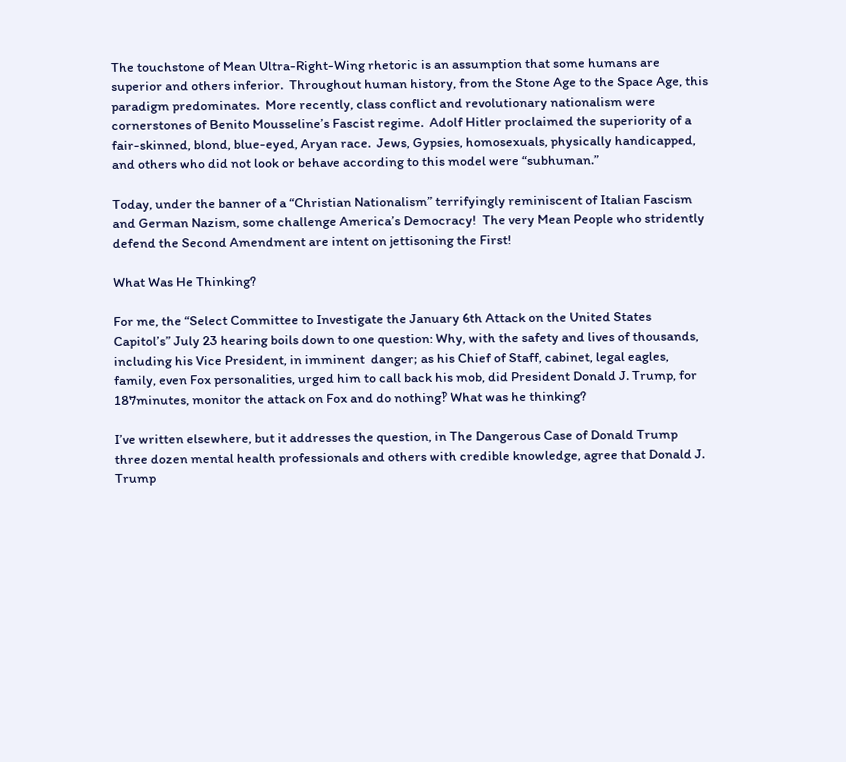The touchstone of Mean Ultra-Right-Wing rhetoric is an assumption that some humans are superior and others inferior.  Throughout human history, from the Stone Age to the Space Age, this paradigm predominates.  More recently, class conflict and revolutionary nationalism were cornerstones of Benito Mousseline’s Fascist regime.  Adolf Hitler proclaimed the superiority of a fair-skinned, blond, blue-eyed, Aryan race.  Jews, Gypsies, homosexuals, physically handicapped, and others who did not look or behave according to this model were “subhuman.”

Today, under the banner of a “Christian Nationalism” terrifyingly reminiscent of Italian Fascism and German Nazism, some challenge America’s Democracy!  The very Mean People who stridently defend the Second Amendment are intent on jettisoning the First!

What Was He Thinking?

For me, the “Select Committee to Investigate the January 6th Attack on the United States Capitol’s” July 23 hearing boils down to one question: Why, with the safety and lives of thousands, including his Vice President, in imminent  danger; as his Chief of Staff, cabinet, legal eagles, family, even Fox personalities, urged him to call back his mob, did President Donald J. Trump, for 187minutes, monitor the attack on Fox and do nothing‽ What was he thinking?

I’ve written elsewhere, but it addresses the question, in The Dangerous Case of Donald Trump three dozen mental health professionals and others with credible knowledge, agree that Donald J. Trump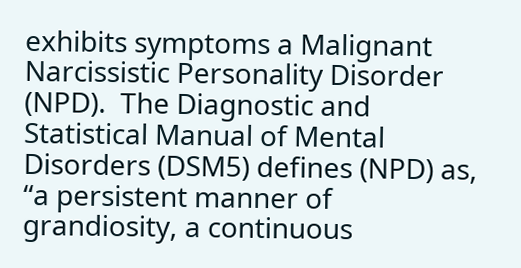exhibits symptoms a Malignant Narcissistic Personality Disorder (NPD).  The Diagnostic and Statistical Manual of Mental Disorders (DSM5) defines (NPD) as, “a persistent manner of grandiosity, a continuous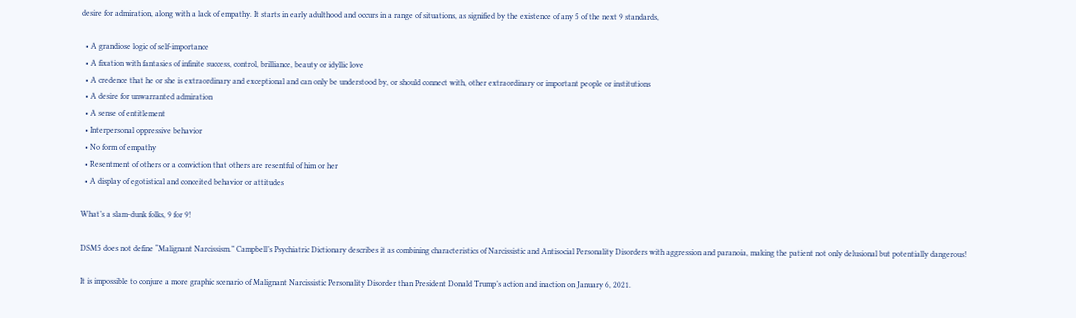desire for admiration, along with a lack of empathy. It starts in early adulthood and occurs in a range of situations, as signified by the existence of any 5 of the next 9 standards,

  • A grandiose logic of self-importance
  • A fixation with fantasies of infinite success, control, brilliance, beauty or idyllic love
  • A credence that he or she is extraordinary and exceptional and can only be understood by, or should connect with, other extraordinary or important people or institutions
  • A desire for unwarranted admiration
  • A sense of entitlement
  • Interpersonal oppressive behavior
  • No form of empathy
  • Resentment of others or a conviction that others are resentful of him or her
  • A display of egotistical and conceited behavior or attitudes

What’s a slam-dunk folks, 9 for 9!

DSM5 does not define “Malignant Narcissism.” Campbell’s Psychiatric Dictionary describes it as combining characteristics of Narcissistic and Antisocial Personality Disorders with aggression and paranoia, making the patient not only delusional but potentially dangerous!

It is impossible to conjure a more graphic scenario of Malignant Narcissistic Personality Disorder than President Donald Trump’s action and inaction on January 6, 2021.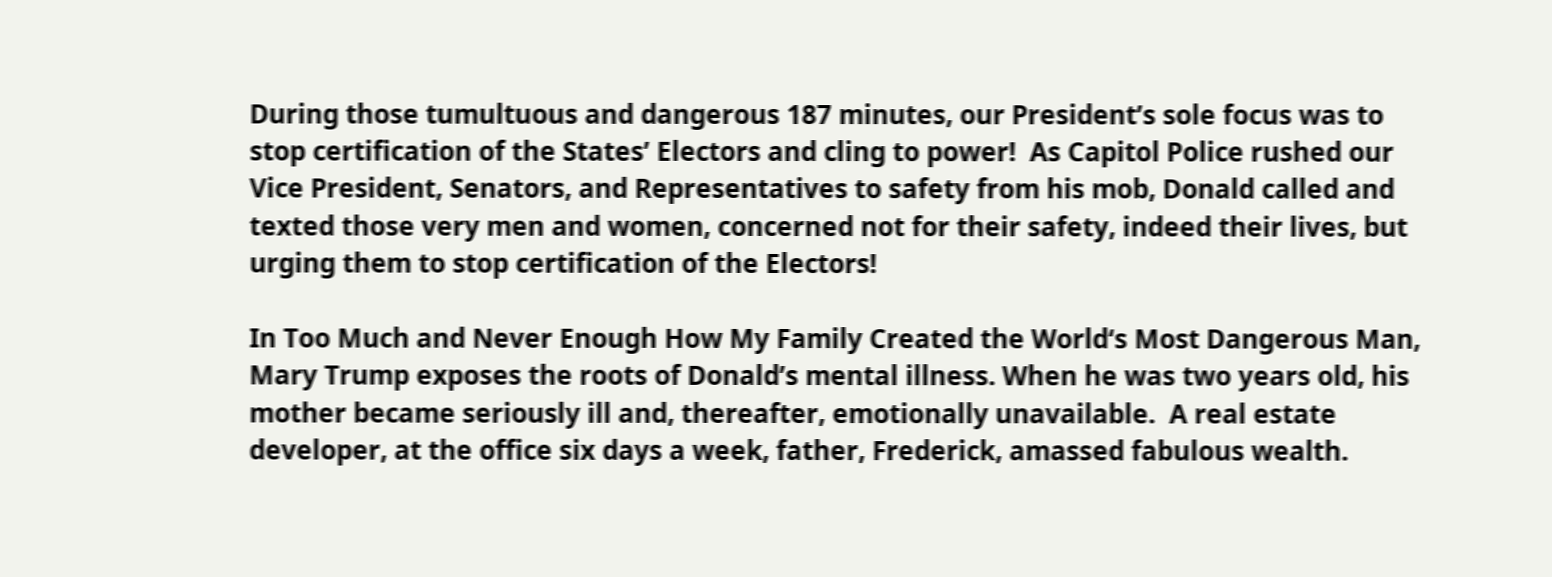During those tumultuous and dangerous 187 minutes, our President’s sole focus was to stop certification of the States’ Electors and cling to power!  As Capitol Police rushed our Vice President, Senators, and Representatives to safety from his mob, Donald called and texted those very men and women, concerned not for their safety, indeed their lives, but urging them to stop certification of the Electors!

In Too Much and Never Enough How My Family Created the World‘s Most Dangerous Man, Mary Trump exposes the roots of Donald’s mental illness. When he was two years old, his mother became seriously ill and, thereafter, emotionally unavailable.  A real estate developer, at the office six days a week, father, Frederick, amassed fabulous wealth.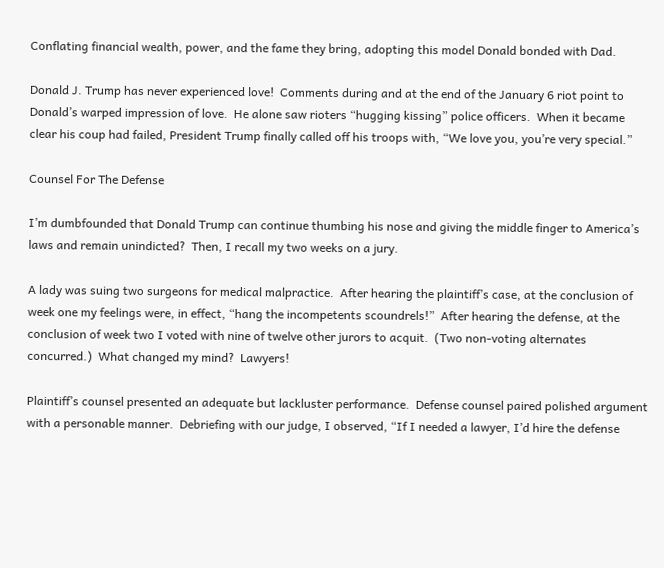Conflating financial wealth, power, and the fame they bring, adopting this model Donald bonded with Dad.

Donald J. Trump has never experienced love!  Comments during and at the end of the January 6 riot point to Donald’s warped impression of love.  He alone saw rioters “hugging kissing” police officers.  When it became clear his coup had failed, President Trump finally called off his troops with, “We love you, you’re very special.”

Counsel For The Defense

I’m dumbfounded that Donald Trump can continue thumbing his nose and giving the middle finger to America’s laws and remain unindicted?  Then, I recall my two weeks on a jury.

A lady was suing two surgeons for medical malpractice.  After hearing the plaintiff’s case, at the conclusion of week one my feelings were, in effect, “hang the incompetents scoundrels!”  After hearing the defense, at the conclusion of week two I voted with nine of twelve other jurors to acquit.  (Two non-voting alternates concurred.)  What changed my mind?  Lawyers!

Plaintiff’s counsel presented an adequate but lackluster performance.  Defense counsel paired polished argument with a personable manner.  Debriefing with our judge, I observed, “If I needed a lawyer, I’d hire the defense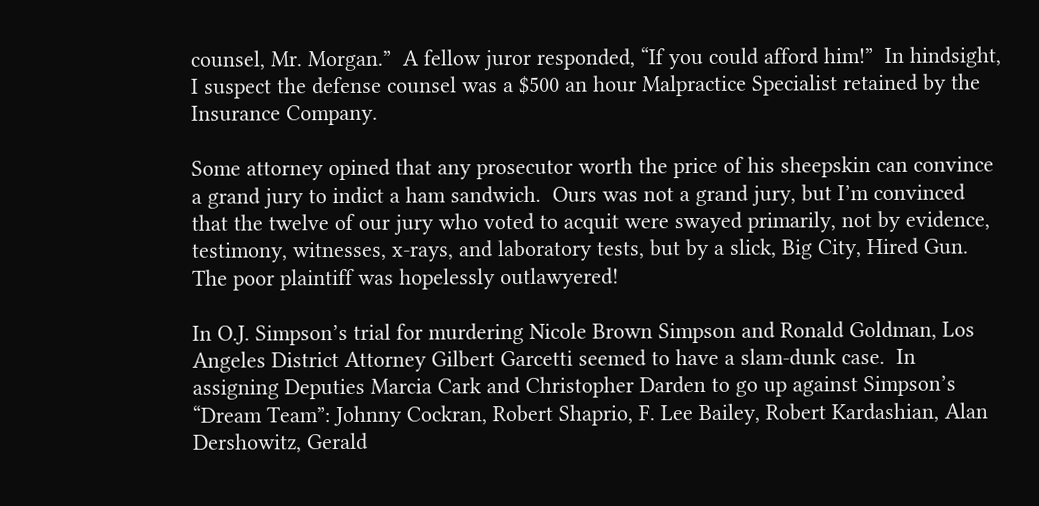counsel, Mr. Morgan.”  A fellow juror responded, “If you could afford him!”  In hindsight, I suspect the defense counsel was a $500 an hour Malpractice Specialist retained by the Insurance Company.

Some attorney opined that any prosecutor worth the price of his sheepskin can convince a grand jury to indict a ham sandwich.  Ours was not a grand jury, but I’m convinced that the twelve of our jury who voted to acquit were swayed primarily, not by evidence, testimony, witnesses, x-rays, and laboratory tests, but by a slick, Big City, Hired Gun.  The poor plaintiff was hopelessly outlawyered!

In O.J. Simpson’s trial for murdering Nicole Brown Simpson and Ronald Goldman, Los Angeles District Attorney Gilbert Garcetti seemed to have a slam-dunk case.  In assigning Deputies Marcia Cark and Christopher Darden to go up against Simpson’s “Dream Team”: Johnny Cockran, Robert Shaprio, F. Lee Bailey, Robert Kardashian, Alan Dershowitz, Gerald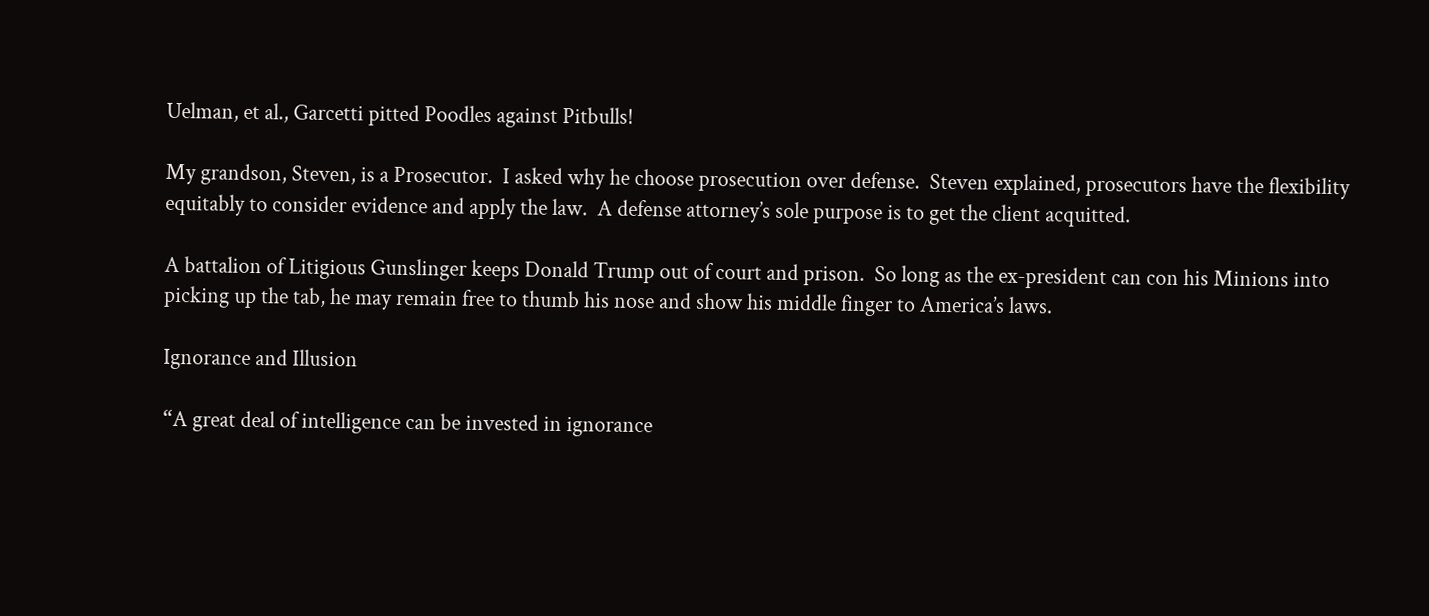Uelman, et al., Garcetti pitted Poodles against Pitbulls!

My grandson, Steven, is a Prosecutor.  I asked why he choose prosecution over defense.  Steven explained, prosecutors have the flexibility equitably to consider evidence and apply the law.  A defense attorney’s sole purpose is to get the client acquitted.

A battalion of Litigious Gunslinger keeps Donald Trump out of court and prison.  So long as the ex-president can con his Minions into picking up the tab, he may remain free to thumb his nose and show his middle finger to America’s laws.

Ignorance and Illusion

“A great deal of intelligence can be invested in ignorance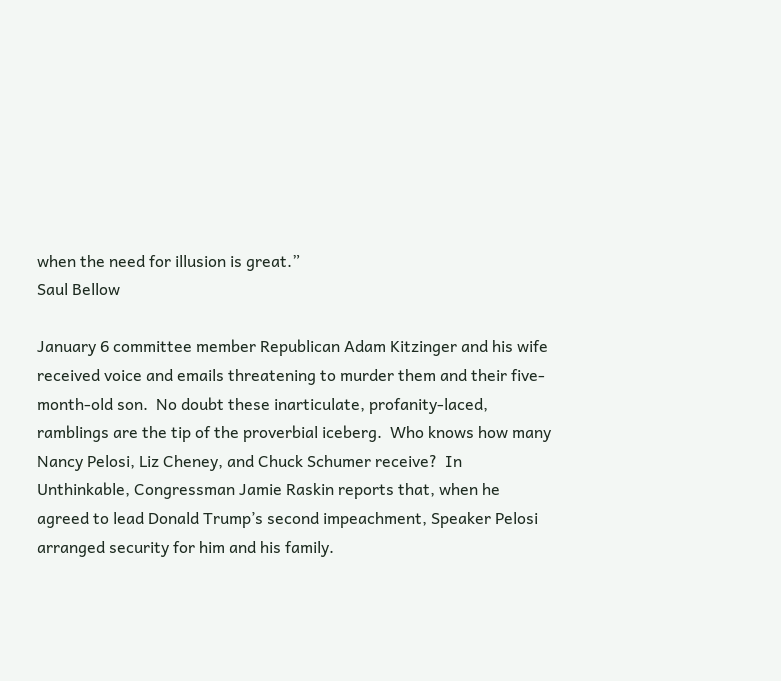when the need for illusion is great.”
Saul Bellow

January 6 committee member Republican Adam Kitzinger and his wife received voice and emails threatening to murder them and their five-month-old son.  No doubt these inarticulate, profanity-laced, ramblings are the tip of the proverbial iceberg.  Who knows how many Nancy Pelosi, Liz Cheney, and Chuck Schumer receive?  In Unthinkable, Congressman Jamie Raskin reports that, when he agreed to lead Donald Trump’s second impeachment, Speaker Pelosi arranged security for him and his family.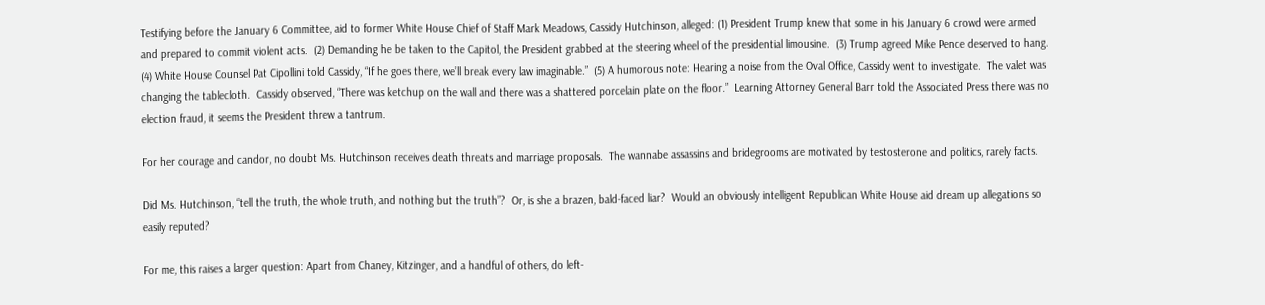Testifying before the January 6 Committee, aid to former White House Chief of Staff Mark Meadows, Cassidy Hutchinson, alleged: (1) President Trump knew that some in his January 6 crowd were armed and prepared to commit violent acts.  (2) Demanding he be taken to the Capitol, the President grabbed at the steering wheel of the presidential limousine.  (3) Trump agreed Mike Pence deserved to hang.  (4) White House Counsel Pat Cipollini told Cassidy, “If he goes there, we’ll break every law imaginable.”  (5) A humorous note: Hearing a noise from the Oval Office, Cassidy went to investigate.  The valet was changing the tablecloth.  Cassidy observed, “There was ketchup on the wall and there was a shattered porcelain plate on the floor.”  Learning Attorney General Barr told the Associated Press there was no election fraud, it seems the President threw a tantrum.

For her courage and candor, no doubt Ms. Hutchinson receives death threats and marriage proposals.  The wannabe assassins and bridegrooms are motivated by testosterone and politics, rarely facts.

Did Ms. Hutchinson, “tell the truth, the whole truth, and nothing but the truth”?  Or, is she a brazen, bald-faced liar?  Would an obviously intelligent Republican White House aid dream up allegations so easily reputed?

For me, this raises a larger question: Apart from Chaney, Kitzinger, and a handful of others, do left-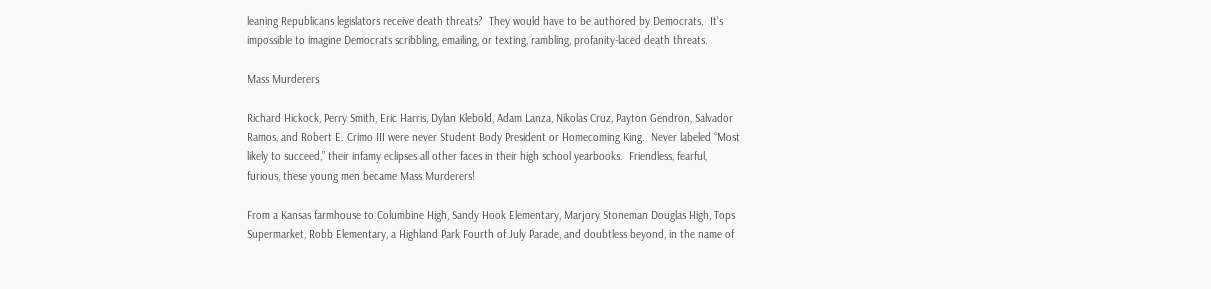leaning Republicans legislators receive death threats?  They would have to be authored by Democrats.  It’s impossible to imagine Democrats scribbling, emailing, or texting, rambling, profanity-laced death threats.

Mass Murderers

Richard Hickock, Perry Smith, Eric Harris, Dylan Klebold, Adam Lanza, Nikolas Cruz, Payton Gendron, Salvador Ramos, and Robert E. Crimo III were never Student Body President or Homecoming King.  Never labeled “Most likely to succeed,” their infamy eclipses all other faces in their high school yearbooks.  Friendless, fearful, furious, these young men became Mass Murderers!

From a Kansas farmhouse to Columbine High, Sandy Hook Elementary, Marjory Stoneman Douglas High, Tops Supermarket, Robb Elementary, a Highland Park Fourth of July Parade, and doubtless beyond, in the name of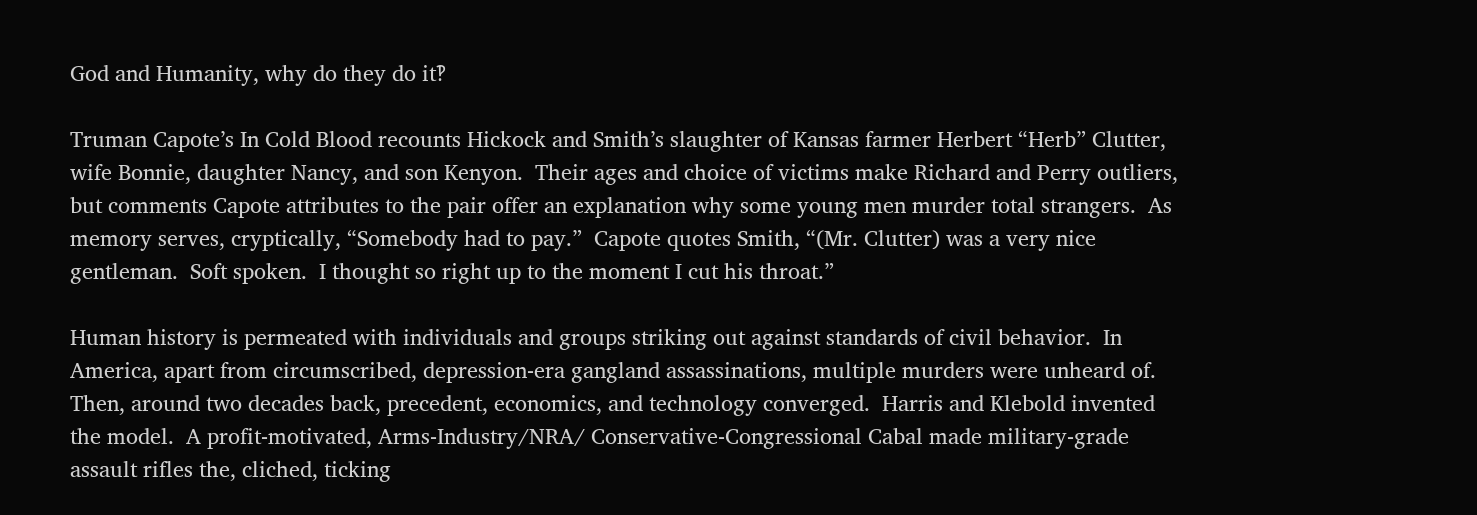God and Humanity, why do they do it‽

Truman Capote’s In Cold Blood recounts Hickock and Smith’s slaughter of Kansas farmer Herbert “Herb” Clutter, wife Bonnie, daughter Nancy, and son Kenyon.  Their ages and choice of victims make Richard and Perry outliers, but comments Capote attributes to the pair offer an explanation why some young men murder total strangers.  As memory serves, cryptically, “Somebody had to pay.”  Capote quotes Smith, “(Mr. Clutter) was a very nice gentleman.  Soft spoken.  I thought so right up to the moment I cut his throat.”

Human history is permeated with individuals and groups striking out against standards of civil behavior.  In America, apart from circumscribed, depression-era gangland assassinations, multiple murders were unheard of.  Then, around two decades back, precedent, economics, and technology converged.  Harris and Klebold invented the model.  A profit-motivated, Arms-Industry/NRA/ Conservative-Congressional Cabal made military-grade assault rifles the, cliched, ticking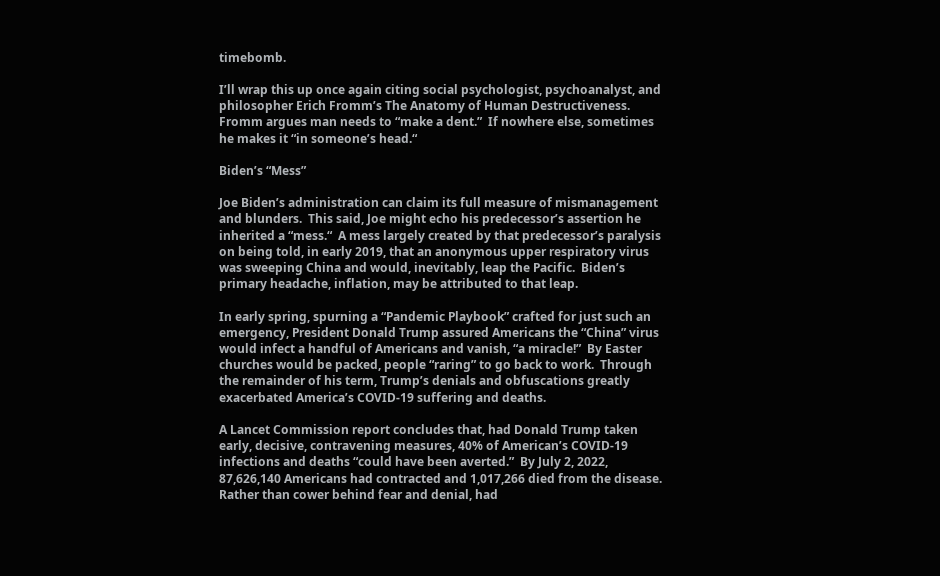timebomb.

I’ll wrap this up once again citing social psychologist, psychoanalyst, and philosopher Erich Fromm’s The Anatomy of Human Destructiveness.  Fromm argues man needs to “make a dent.”  If nowhere else, sometimes he makes it “in someone’s head.“

Biden’s “Mess”

Joe Biden’s administration can claim its full measure of mismanagement and blunders.  This said, Joe might echo his predecessor’s assertion he inherited a “mess.“  A mess largely created by that predecessor’s paralysis on being told, in early 2019, that an anonymous upper respiratory virus was sweeping China and would, inevitably, leap the Pacific.  Biden’s primary headache, inflation, may be attributed to that leap.

In early spring, spurning a “Pandemic Playbook” crafted for just such an emergency, President Donald Trump assured Americans the “China” virus would infect a handful of Americans and vanish, “a miracle!”  By Easter churches would be packed, people “raring” to go back to work.  Through the remainder of his term, Trump’s denials and obfuscations greatly exacerbated America’s COVID-19 suffering and deaths.

A Lancet Commission report concludes that, had Donald Trump taken early, decisive, contravening measures, 40% of American’s COVID-19 infections and deaths “could have been averted.”  By July 2, 2022, 87,626,140 Americans had contracted and 1,017,266 died from the disease.  Rather than cower behind fear and denial, had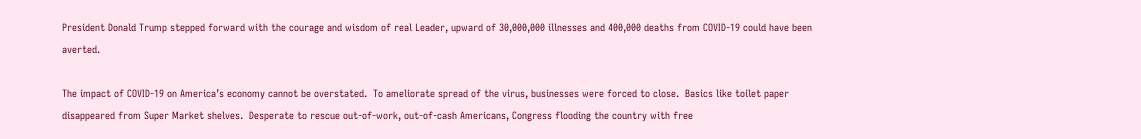President Donald Trump stepped forward with the courage and wisdom of real Leader, upward of 30,000,000 illnesses and 400,000 deaths from COVID-19 could have been averted.

The impact of COVID-19 on America’s economy cannot be overstated.  To ameliorate spread of the virus, businesses were forced to close.  Basics like toilet paper disappeared from Super Market shelves.  Desperate to rescue out-of-work, out-of-cash Americans, Congress flooding the country with free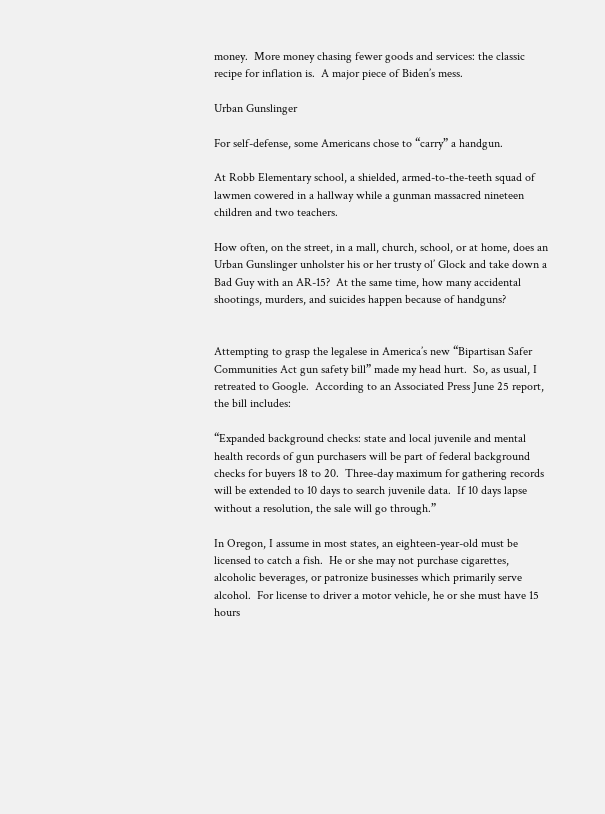money.  More money chasing fewer goods and services: the classic recipe for inflation is.  A major piece of Biden’s mess.

Urban Gunslinger

For self-defense, some Americans chose to “carry” a handgun.

At Robb Elementary school, a shielded, armed-to-the-teeth squad of lawmen cowered in a hallway while a gunman massacred nineteen children and two teachers.

How often, on the street, in a mall, church, school, or at home, does an Urban Gunslinger unholster his or her trusty ol’ Glock and take down a Bad Guy with an AR-15?  At the same time, how many accidental shootings, murders, and suicides happen because of handguns?


Attempting to grasp the legalese in America’s new “Bipartisan Safer Communities Act gun safety bill” made my head hurt.  So, as usual, I retreated to Google.  According to an Associated Press June 25 report, the bill includes:

“Expanded background checks: state and local juvenile and mental health records of gun purchasers will be part of federal background checks for buyers 18 to 20.  Three-day maximum for gathering records will be extended to 10 days to search juvenile data.  If 10 days lapse without a resolution, the sale will go through.”

In Oregon, I assume in most states, an eighteen-year-old must be licensed to catch a fish.  He or she may not purchase cigarettes, alcoholic beverages, or patronize businesses which primarily serve alcohol.  For license to driver a motor vehicle, he or she must have 15 hours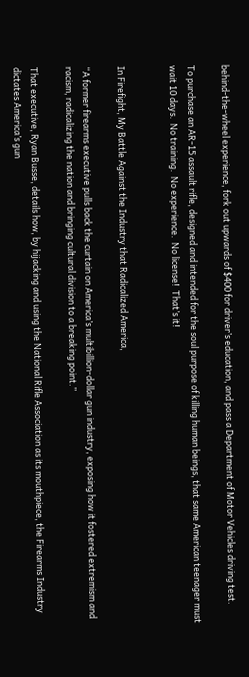behind-the-wheel experience, fork out upwards of $400 for driver’s education, and pass a Department of Motor Vehicles driving test.

To purchase an AR-15 assault rifle, designed and intended for the soul purpose of killing human beings, that same American teenager must wait 10 days.  No training.  No experience.  No license!  That’s it!


In Firefight, My Battle Against the Industry that Radicalized America,

“A former firearms executive pulls back the curtain on America’s multibillion-dollar gun industry, exposing how it fostered extremism and racism, radicalizing the nation and bringing cultural division to a breaking point.”

That executive, Ryan Busse, details how, by hijacking and using the National Rifle Association as its mouthpiece, the Firearms Industry dictates America’s gun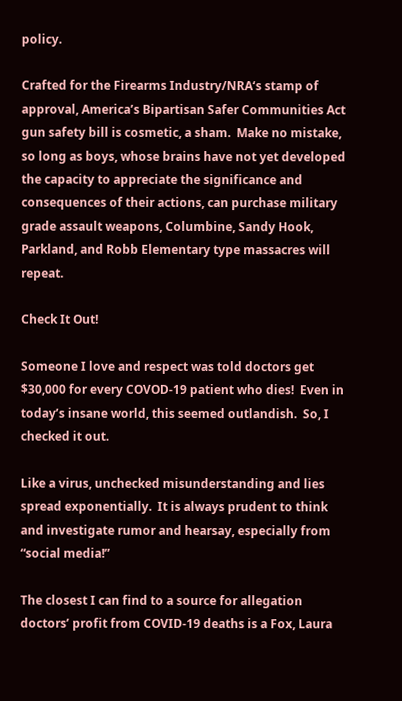policy.

Crafted for the Firearms Industry/NRA‘s stamp of approval, America’s Bipartisan Safer Communities Act gun safety bill is cosmetic, a sham.  Make no mistake, so long as boys, whose brains have not yet developed the capacity to appreciate the significance and consequences of their actions, can purchase military grade assault weapons, Columbine, Sandy Hook, Parkland, and Robb Elementary type massacres will repeat.

Check It Out!

Someone I love and respect was told doctors get $30,000 for every COVOD-19 patient who dies!  Even in today’s insane world, this seemed outlandish.  So, I checked it out.

Like a virus, unchecked misunderstanding and lies spread exponentially.  It is always prudent to think and investigate rumor and hearsay, especially from “social media!”

The closest I can find to a source for allegation doctors’ profit from COVID-19 deaths is a Fox, Laura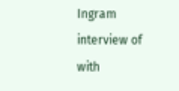Ingram interview of with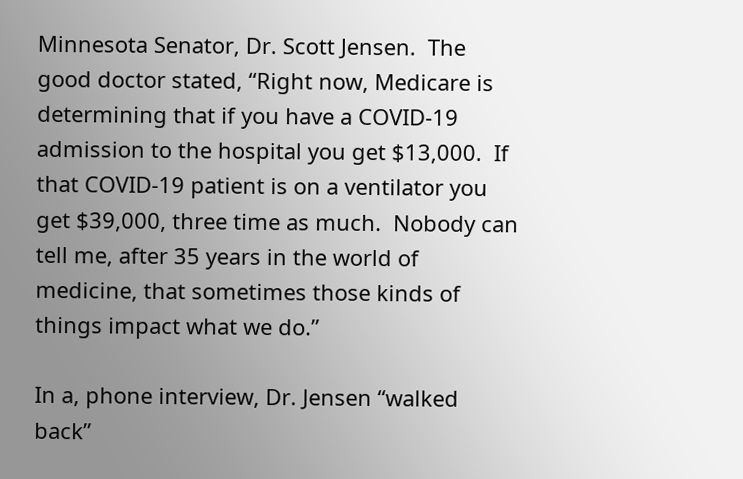Minnesota Senator, Dr. Scott Jensen.  The good doctor stated, “Right now, Medicare is determining that if you have a COVID-19 admission to the hospital you get $13,000.  If that COVID-19 patient is on a ventilator you get $39,000, three time as much.  Nobody can tell me, after 35 years in the world of medicine, that sometimes those kinds of things impact what we do.”

In a, phone interview, Dr. Jensen “walked back”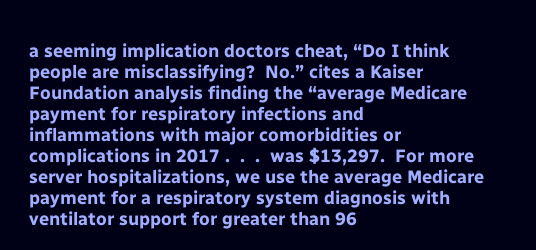a seeming implication doctors cheat, “Do I think people are misclassifying?  No.” cites a Kaiser Foundation analysis finding the “average Medicare payment for respiratory infections and inflammations with major comorbidities or complications in 2017 .  .  .  was $13,297.  For more server hospitalizations, we use the average Medicare payment for a respiratory system diagnosis with ventilator support for greater than 96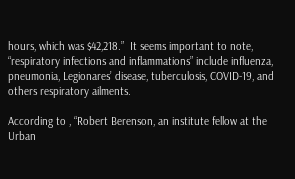hours, which was $42,218.”  It seems important to note, “respiratory infections and inflammations” include influenza, pneumonia, Legionares’ disease, tuberculosis, COVID-19, and others respiratory ailments.

According to , “Robert Berenson, an institute fellow at the Urban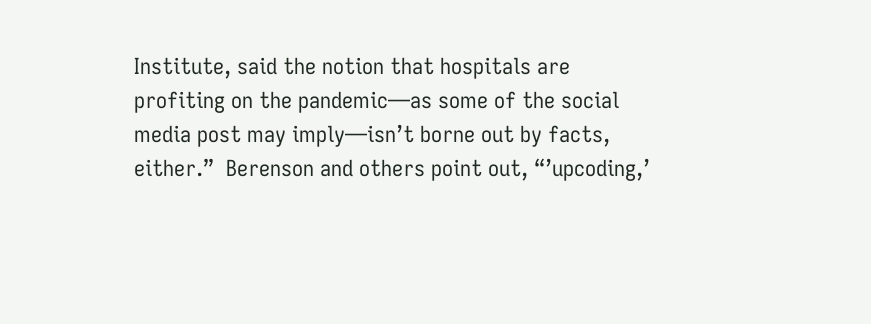Institute, said the notion that hospitals are profiting on the pandemic—as some of the social media post may imply—isn’t borne out by facts, either.”  Berenson and others point out, “’upcoding,’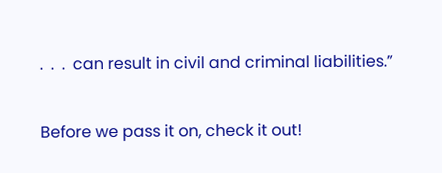.  .  .  can result in civil and criminal liabilities.”

Before we pass it on, check it out!